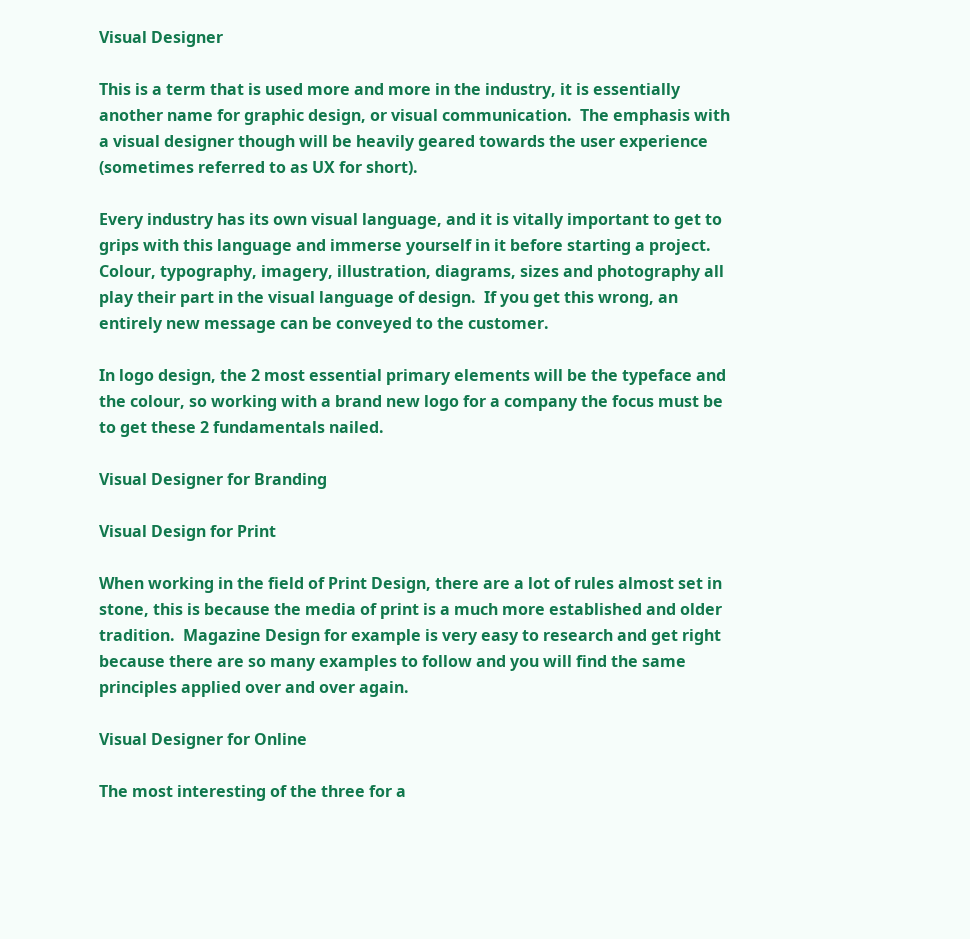Visual Designer

This is a term that is used more and more in the industry, it is essentially another name for graphic design, or visual communication.  The emphasis with a visual designer though will be heavily geared towards the user experience (sometimes referred to as UX for short).

Every industry has its own visual language, and it is vitally important to get to grips with this language and immerse yourself in it before starting a project.  Colour, typography, imagery, illustration, diagrams, sizes and photography all play their part in the visual language of design.  If you get this wrong, an entirely new message can be conveyed to the customer.

In logo design, the 2 most essential primary elements will be the typeface and the colour, so working with a brand new logo for a company the focus must be to get these 2 fundamentals nailed.

Visual Designer for Branding

Visual Design for Print

When working in the field of Print Design, there are a lot of rules almost set in stone, this is because the media of print is a much more established and older tradition.  Magazine Design for example is very easy to research and get right because there are so many examples to follow and you will find the same principles applied over and over again.

Visual Designer for Online

The most interesting of the three for a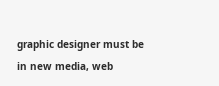graphic designer must be in new media, web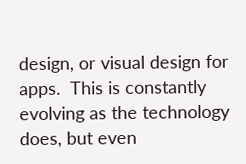design, or visual design for apps.  This is constantly evolving as the technology does, but even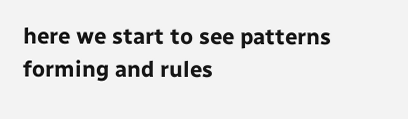here we start to see patterns forming and rules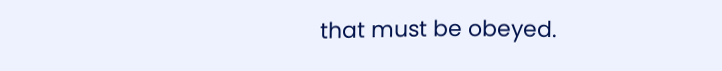that must be obeyed.